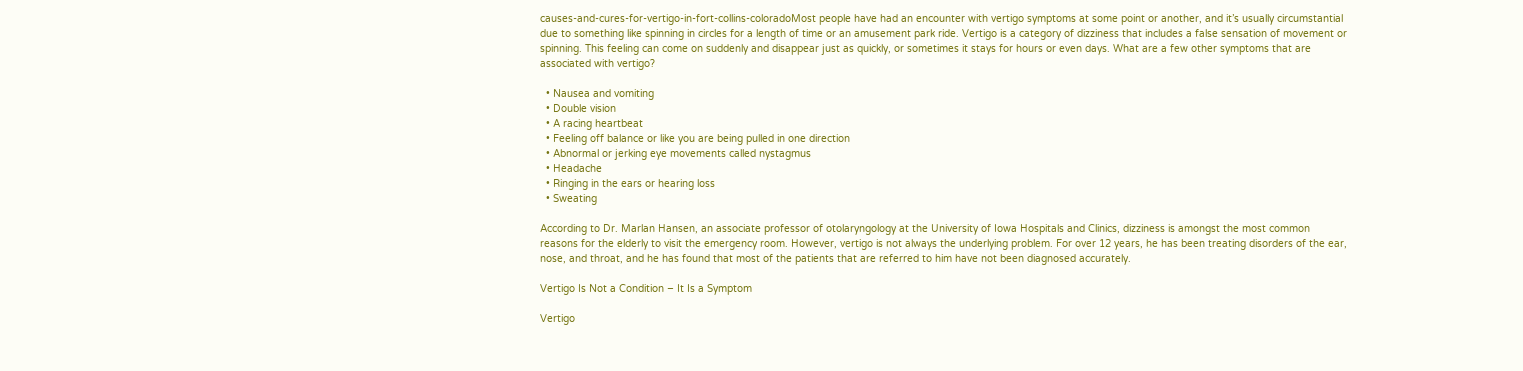causes-and-cures-for-vertigo-in-fort-collins-coloradoMost people have had an encounter with vertigo symptoms at some point or another, and it’s usually circumstantial due to something like spinning in circles for a length of time or an amusement park ride. Vertigo is a category of dizziness that includes a false sensation of movement or spinning. This feeling can come on suddenly and disappear just as quickly, or sometimes it stays for hours or even days. What are a few other symptoms that are associated with vertigo?

  • Nausea and vomiting
  • Double vision
  • A racing heartbeat
  • Feeling off balance or like you are being pulled in one direction
  • Abnormal or jerking eye movements called nystagmus
  • Headache
  • Ringing in the ears or hearing loss
  • Sweating

According to Dr. Marlan Hansen, an associate professor of otolaryngology at the University of Iowa Hospitals and Clinics, dizziness is amongst the most common reasons for the elderly to visit the emergency room. However, vertigo is not always the underlying problem. For over 12 years, he has been treating disorders of the ear, nose, and throat, and he has found that most of the patients that are referred to him have not been diagnosed accurately.

Vertigo Is Not a Condition – It Is a Symptom

Vertigo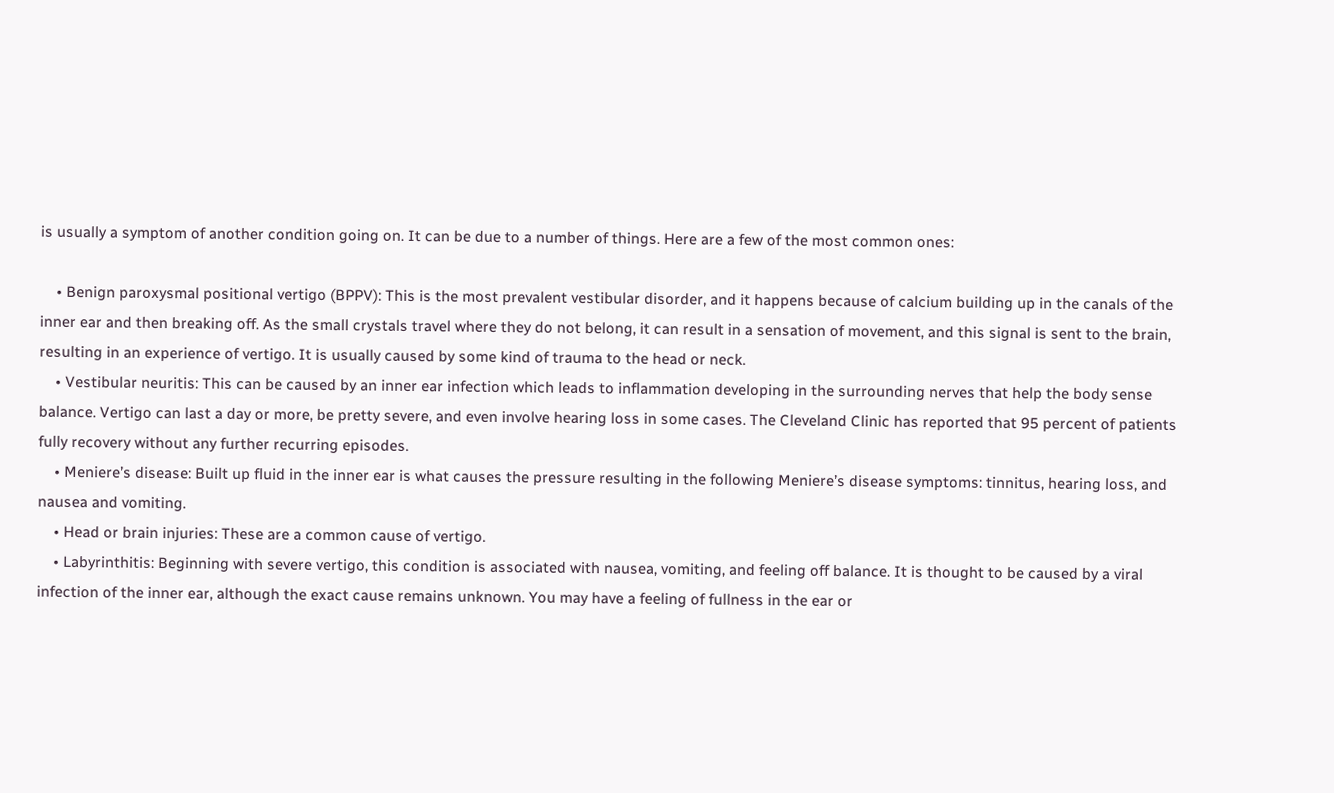is usually a symptom of another condition going on. It can be due to a number of things. Here are a few of the most common ones:

    • Benign paroxysmal positional vertigo (BPPV): This is the most prevalent vestibular disorder, and it happens because of calcium building up in the canals of the inner ear and then breaking off. As the small crystals travel where they do not belong, it can result in a sensation of movement, and this signal is sent to the brain, resulting in an experience of vertigo. It is usually caused by some kind of trauma to the head or neck.
    • Vestibular neuritis: This can be caused by an inner ear infection which leads to inflammation developing in the surrounding nerves that help the body sense balance. Vertigo can last a day or more, be pretty severe, and even involve hearing loss in some cases. The Cleveland Clinic has reported that 95 percent of patients fully recovery without any further recurring episodes.
    • Meniere’s disease: Built up fluid in the inner ear is what causes the pressure resulting in the following Meniere’s disease symptoms: tinnitus, hearing loss, and nausea and vomiting.
    • Head or brain injuries: These are a common cause of vertigo.
    • Labyrinthitis: Beginning with severe vertigo, this condition is associated with nausea, vomiting, and feeling off balance. It is thought to be caused by a viral infection of the inner ear, although the exact cause remains unknown. You may have a feeling of fullness in the ear or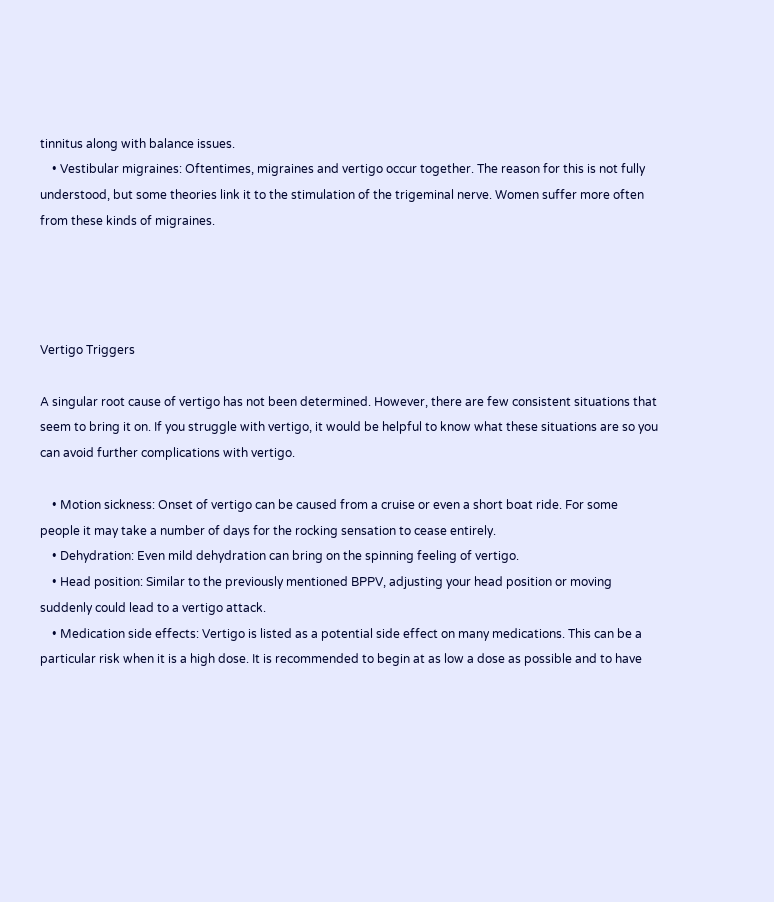tinnitus along with balance issues.
    • Vestibular migraines: Oftentimes, migraines and vertigo occur together. The reason for this is not fully understood, but some theories link it to the stimulation of the trigeminal nerve. Women suffer more often from these kinds of migraines.




Vertigo Triggers

A singular root cause of vertigo has not been determined. However, there are few consistent situations that seem to bring it on. If you struggle with vertigo, it would be helpful to know what these situations are so you can avoid further complications with vertigo.

    • Motion sickness: Onset of vertigo can be caused from a cruise or even a short boat ride. For some people it may take a number of days for the rocking sensation to cease entirely.
    • Dehydration: Even mild dehydration can bring on the spinning feeling of vertigo.
    • Head position: Similar to the previously mentioned BPPV, adjusting your head position or moving suddenly could lead to a vertigo attack.
    • Medication side effects: Vertigo is listed as a potential side effect on many medications. This can be a particular risk when it is a high dose. It is recommended to begin at as low a dose as possible and to have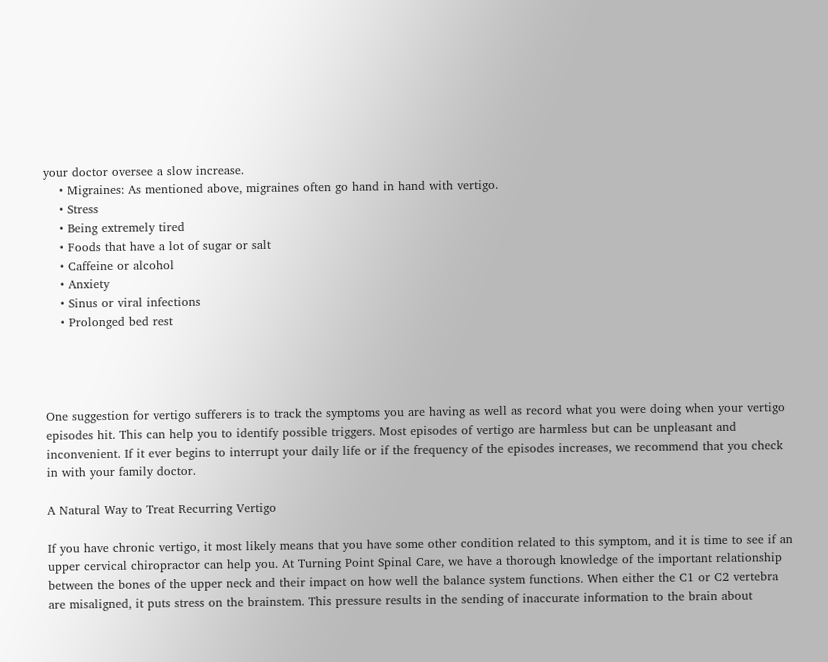your doctor oversee a slow increase.
    • Migraines: As mentioned above, migraines often go hand in hand with vertigo.
    • Stress
    • Being extremely tired
    • Foods that have a lot of sugar or salt
    • Caffeine or alcohol
    • Anxiety
    • Sinus or viral infections
    • Prolonged bed rest




One suggestion for vertigo sufferers is to track the symptoms you are having as well as record what you were doing when your vertigo episodes hit. This can help you to identify possible triggers. Most episodes of vertigo are harmless but can be unpleasant and inconvenient. If it ever begins to interrupt your daily life or if the frequency of the episodes increases, we recommend that you check in with your family doctor.

A Natural Way to Treat Recurring Vertigo

If you have chronic vertigo, it most likely means that you have some other condition related to this symptom, and it is time to see if an upper cervical chiropractor can help you. At Turning Point Spinal Care, we have a thorough knowledge of the important relationship between the bones of the upper neck and their impact on how well the balance system functions. When either the C1 or C2 vertebra are misaligned, it puts stress on the brainstem. This pressure results in the sending of inaccurate information to the brain about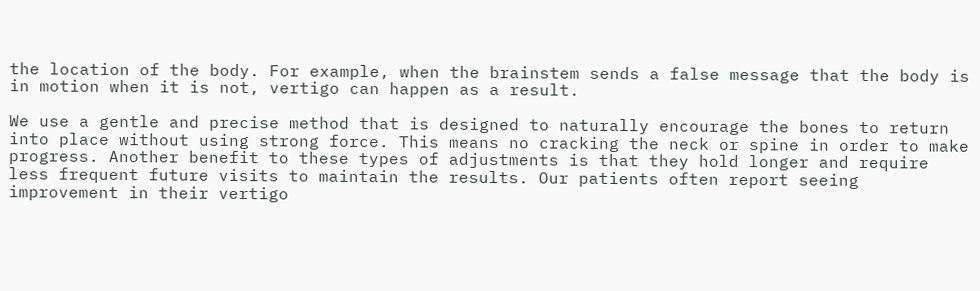the location of the body. For example, when the brainstem sends a false message that the body is in motion when it is not, vertigo can happen as a result.

We use a gentle and precise method that is designed to naturally encourage the bones to return into place without using strong force. This means no cracking the neck or spine in order to make progress. Another benefit to these types of adjustments is that they hold longer and require less frequent future visits to maintain the results. Our patients often report seeing improvement in their vertigo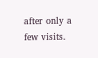after only a few visits.